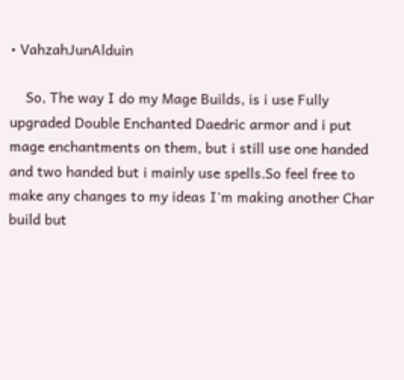• VahzahJunAlduin

    So, The way I do my Mage Builds, is i use Fully upgraded Double Enchanted Daedric armor and i put mage enchantments on them, but i still use one handed and two handed but i mainly use spells.So feel free to make any changes to my ideas I'm making another Char build but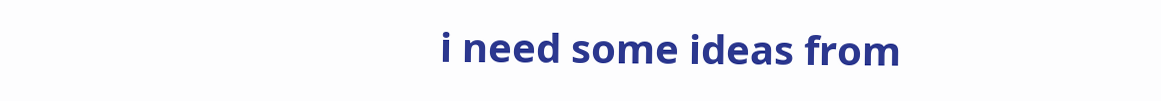i need some ideas from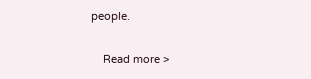people.

    Read more >